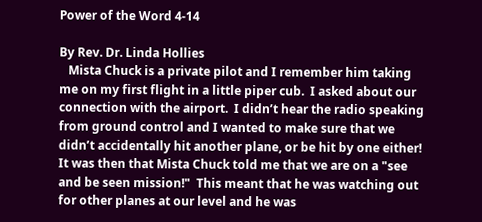Power of the Word 4-14

By Rev. Dr. Linda Hollies
   Mista Chuck is a private pilot and I remember him taking me on my first flight in a little piper cub.  I asked about our connection with the airport.  I didn’t hear the radio speaking from ground control and I wanted to make sure that we didn’t accidentally hit another plane, or be hit by one either!  It was then that Mista Chuck told me that we are on a "see and be seen mission!"  This meant that he was watching out for other planes at our level and he was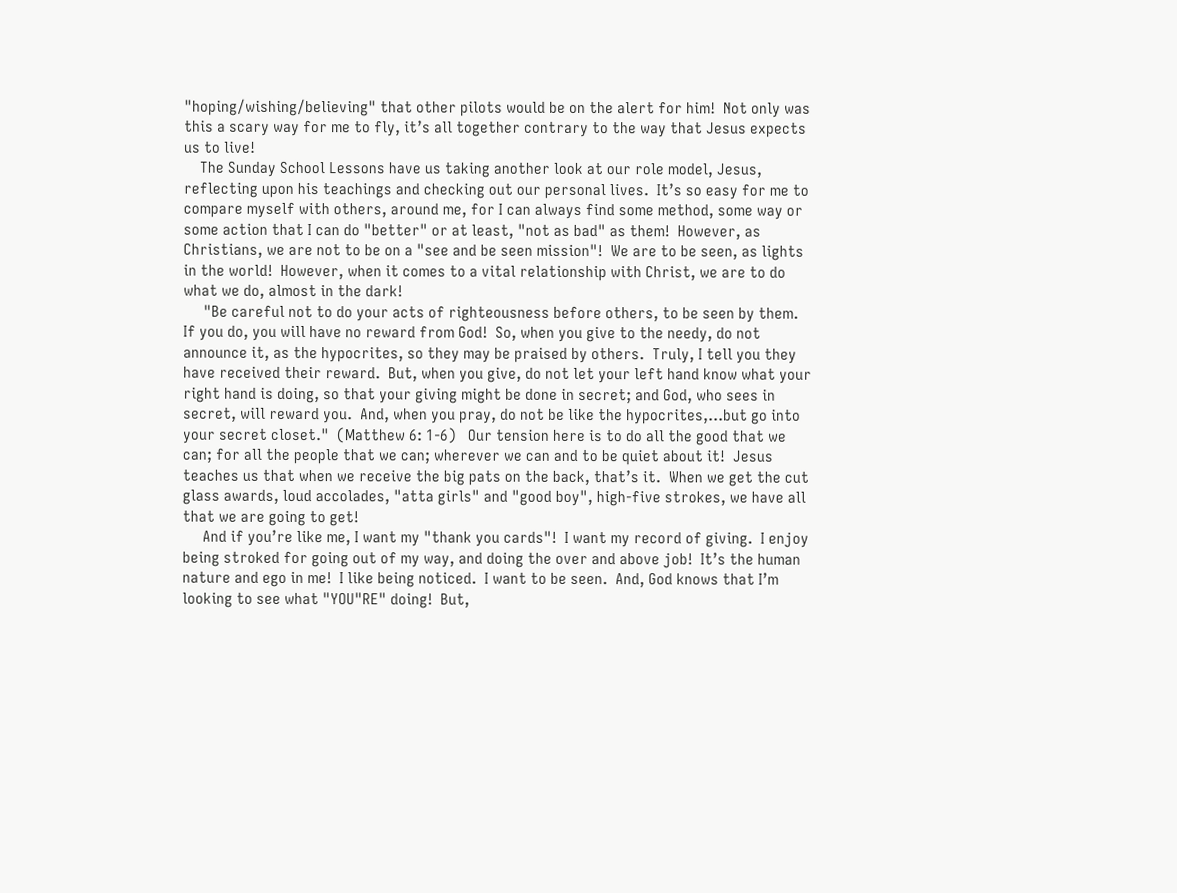"hoping/wishing/believing" that other pilots would be on the alert for him!  Not only was this a scary way for me to fly, it’s all together contrary to the way that Jesus expects us to live!
    The Sunday School Lessons have us taking another look at our role model, Jesus, reflecting upon his teachings and checking out our personal lives.  It’s so easy for me to compare myself with others, around me, for I can always find some method, some way or some action that I can do "better" or at least, "not as bad" as them!  However, as Christians, we are not to be on a "see and be seen mission"!  We are to be seen, as lights in the world!  However, when it comes to a vital relationship with Christ, we are to do what we do, almost in the dark!
     "Be careful not to do your acts of righteousness before others, to be seen by them.  If you do, you will have no reward from God!  So, when you give to the needy, do not announce it, as the hypocrites, so they may be praised by others.  Truly, I tell you they have received their reward.  But, when you give, do not let your left hand know what your right hand is doing, so that your giving might be done in secret; and God, who sees in secret, will reward you.  And, when you pray, do not be like the hypocrites,…but go into your secret closet."  (Matthew 6: 1-6)   Our tension here is to do all the good that we can; for all the people that we can; wherever we can and to be quiet about it!  Jesus teaches us that when we receive the big pats on the back, that’s it.  When we get the cut glass awards, loud accolades, "atta girls" and "good boy", high-five strokes, we have all that we are going to get!
     And if you’re like me, I want my "thank you cards"!  I want my record of giving.  I enjoy being stroked for going out of my way, and doing the over and above job!  It’s the human nature and ego in me!  I like being noticed.  I want to be seen.  And, God knows that I’m looking to see what "YOU"RE" doing!  But,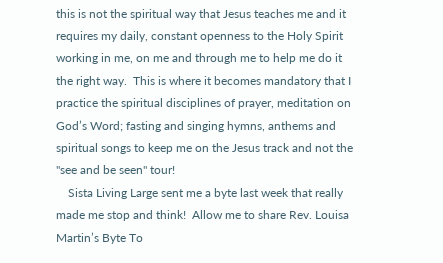this is not the spiritual way that Jesus teaches me and it requires my daily, constant openness to the Holy Spirit working in me, on me and through me to help me do it the right way.  This is where it becomes mandatory that I practice the spiritual disciplines of prayer, meditation on God’s Word; fasting and singing hymns, anthems and spiritual songs to keep me on the Jesus track and not the "see and be seen" tour!
    Sista Living Large sent me a byte last week that really made me stop and think!  Allow me to share Rev. Louisa Martin’s Byte To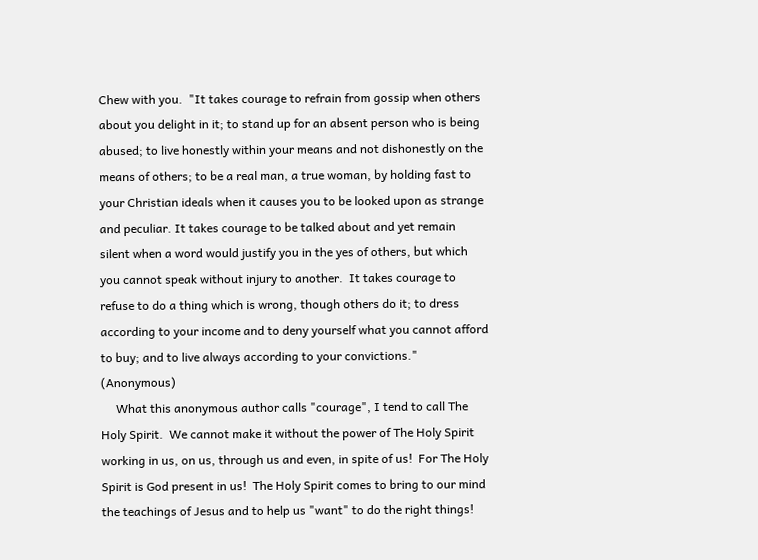Chew with you.  "It takes courage to refrain from gossip when others about you delight in it; to stand up for an absent person who is being abused; to live honestly within your means and not dishonestly on the means of others; to be a real man, a true woman, by holding fast to your Christian ideals when it causes you to be looked upon as strange and peculiar. It takes courage to be talked about and yet remain silent when a word would justify you in the yes of others, but which you cannot speak without injury to another.  It takes courage to refuse to do a thing which is wrong, though others do it; to dress according to your income and to deny yourself what you cannot afford to buy; and to live always according to your convictions." (Anonymous)
     What this anonymous author calls "courage", I tend to call The Holy Spirit.  We cannot make it without the power of The Holy Spirit working in us, on us, through us and even, in spite of us!  For The Holy Spirit is God present in us!  The Holy Spirit comes to bring to our mind the teachings of Jesus and to help us "want" to do the right things!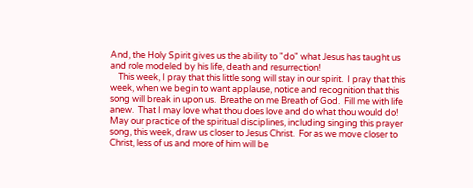And, the Holy Spirit gives us the ability to "do" what Jesus has taught us and role modeled by his life, death and resurrection!
    This week, I pray that this little song will stay in our spirit.  I pray that this week, when we begin to want applause, notice and recognition that this song will break in upon us.  Breathe on me Breath of God.  Fill me with life anew.  That I may love what thou does love and do what thou would do!  May our practice of the spiritual disciplines, including singing this prayer song, this week, draw us closer to Jesus Christ.  For as we move closer to Christ, less of us and more of him will be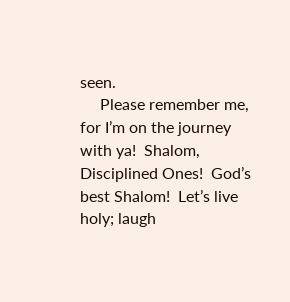seen.
     Please remember me, for I’m on the journey with ya!  Shalom, Disciplined Ones!  God’s best Shalom!  Let’s live holy; laugh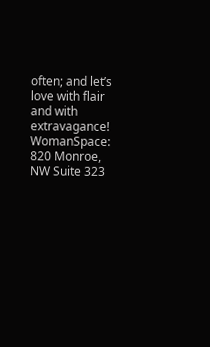often; and let’s love with flair and with extravagance!
WomanSpace: 820 Monroe, NW Suite 323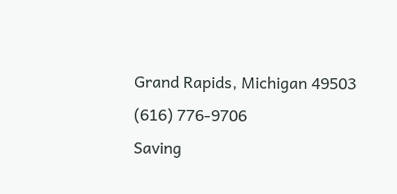Grand Rapids, Michigan 49503
(616) 776-9706
Saving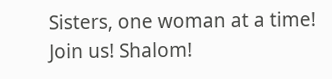Sisters, one woman at a time!
Join us! Shalom!